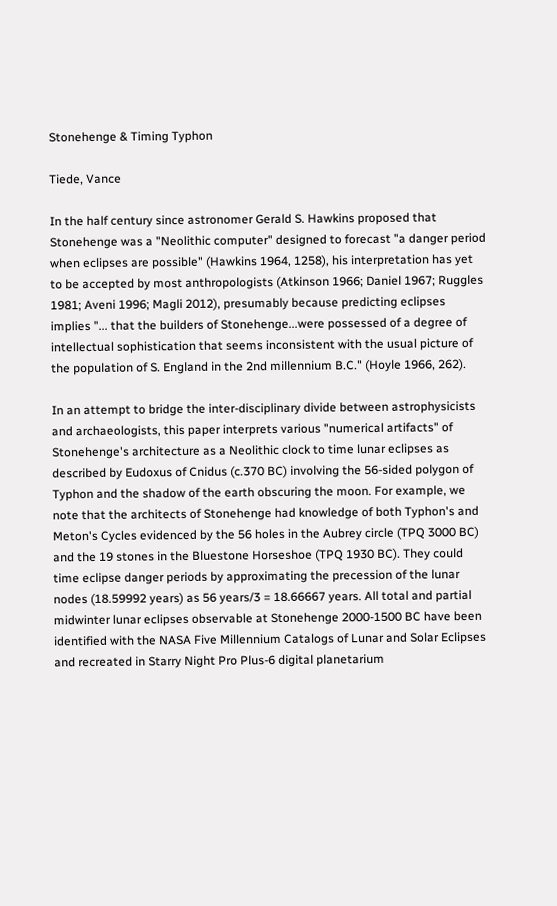Stonehenge & Timing Typhon

Tiede, Vance

In the half century since astronomer Gerald S. Hawkins proposed that Stonehenge was a "Neolithic computer" designed to forecast "a danger period when eclipses are possible" (Hawkins 1964, 1258), his interpretation has yet to be accepted by most anthropologists (Atkinson 1966; Daniel 1967; Ruggles 1981; Aveni 1996; Magli 2012), presumably because predicting eclipses implies "... that the builders of Stonehenge...were possessed of a degree of intellectual sophistication that seems inconsistent with the usual picture of the population of S. England in the 2nd millennium B.C." (Hoyle 1966, 262).

In an attempt to bridge the inter-disciplinary divide between astrophysicists and archaeologists, this paper interprets various "numerical artifacts" of Stonehenge's architecture as a Neolithic clock to time lunar eclipses as described by Eudoxus of Cnidus (c.370 BC) involving the 56-sided polygon of Typhon and the shadow of the earth obscuring the moon. For example, we note that the architects of Stonehenge had knowledge of both Typhon's and Meton's Cycles evidenced by the 56 holes in the Aubrey circle (TPQ 3000 BC) and the 19 stones in the Bluestone Horseshoe (TPQ 1930 BC). They could time eclipse danger periods by approximating the precession of the lunar nodes (18.59992 years) as 56 years/3 = 18.66667 years. All total and partial midwinter lunar eclipses observable at Stonehenge 2000-1500 BC have been identified with the NASA Five Millennium Catalogs of Lunar and Solar Eclipses and recreated in Starry Night Pro Plus-6 digital planetarium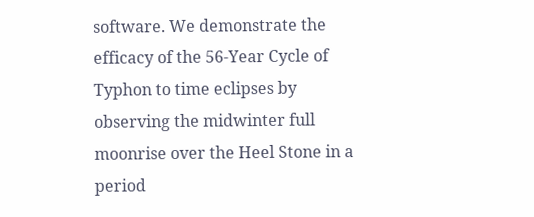software. We demonstrate the efficacy of the 56-Year Cycle of Typhon to time eclipses by observing the midwinter full moonrise over the Heel Stone in a period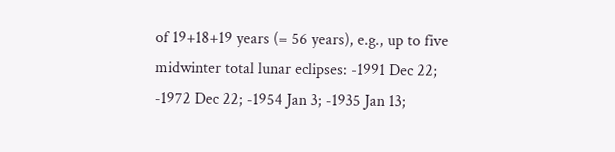of 19+18+19 years (= 56 years), e.g., up to five midwinter total lunar eclipses: -1991 Dec 22; -1972 Dec 22; -1954 Jan 3; -1935 Jan 13;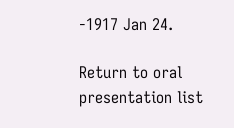-1917 Jan 24.

Return to oral presentation list